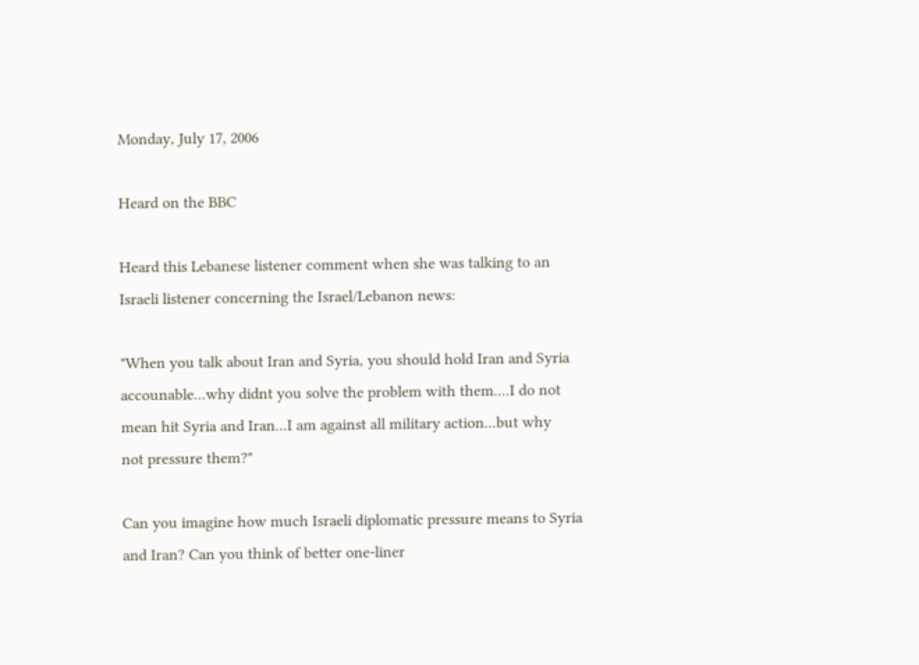Monday, July 17, 2006

Heard on the BBC

Heard this Lebanese listener comment when she was talking to an
Israeli listener concerning the Israel/Lebanon news:

"When you talk about Iran and Syria, you should hold Iran and Syria
accounable...why didnt you solve the problem with them....I do not
mean hit Syria and Iran...I am against all military action...but why
not pressure them?"

Can you imagine how much Israeli diplomatic pressure means to Syria
and Iran? Can you think of better one-liner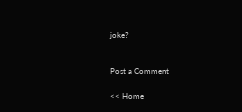joke?


Post a Comment

<< Home